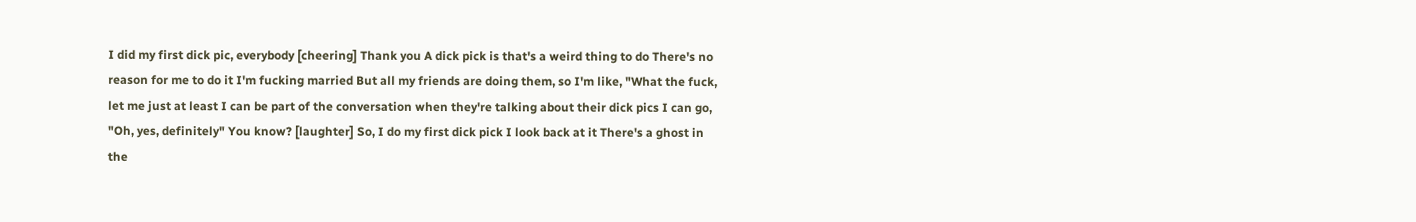I did my first dick pic, everybody [cheering] Thank you A dick pick is that's a weird thing to do There's no reason for me to do it I'm fucking married But all my friends are doing them, so I'm like, "What the fuck, let me just at least I can be part of the conversation when they're talking about their dick pics I can go, "Oh, yes, definitely" You know? [laughter] So, I do my first dick pick I look back at it There's a ghost in the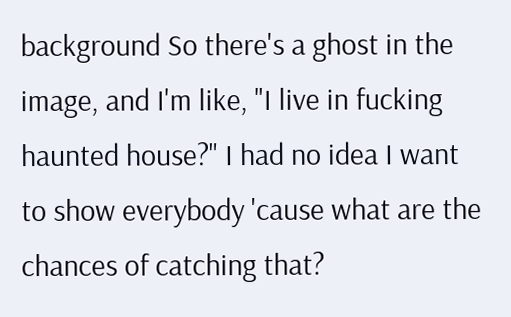background So there's a ghost in the image, and I'm like, "I live in fucking haunted house?" I had no idea I want to show everybody 'cause what are the chances of catching that?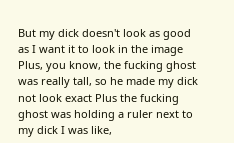But my dick doesn't look as good as I want it to look in the image Plus, you know, the fucking ghost was really tall, so he made my dick not look exact Plus the fucking ghost was holding a ruler next to my dick I was like,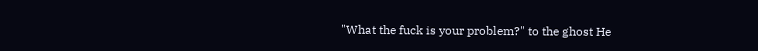"What the fuck is your problem?" to the ghost He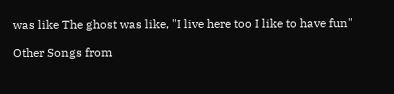was like The ghost was like, "I live here too I like to have fun"

Other Songs from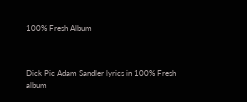100% Fresh Album



Dick Pic Adam Sandler lyrics in 100% Fresh album